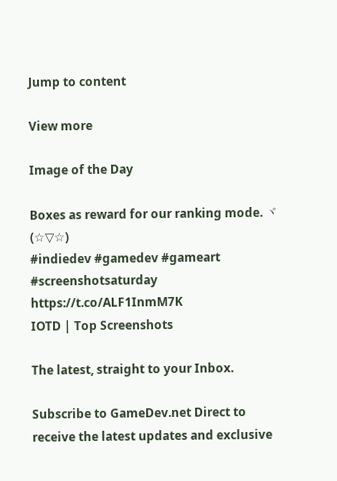Jump to content

View more

Image of the Day

Boxes as reward for our ranking mode. ヾ(☆▽☆)
#indiedev #gamedev #gameart #screenshotsaturday https://t.co/ALF1InmM7K
IOTD | Top Screenshots

The latest, straight to your Inbox.

Subscribe to GameDev.net Direct to receive the latest updates and exclusive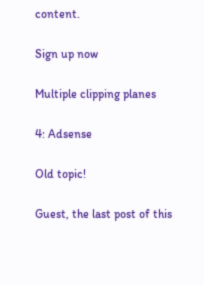content.

Sign up now

Multiple clipping planes

4: Adsense

Old topic!

Guest, the last post of this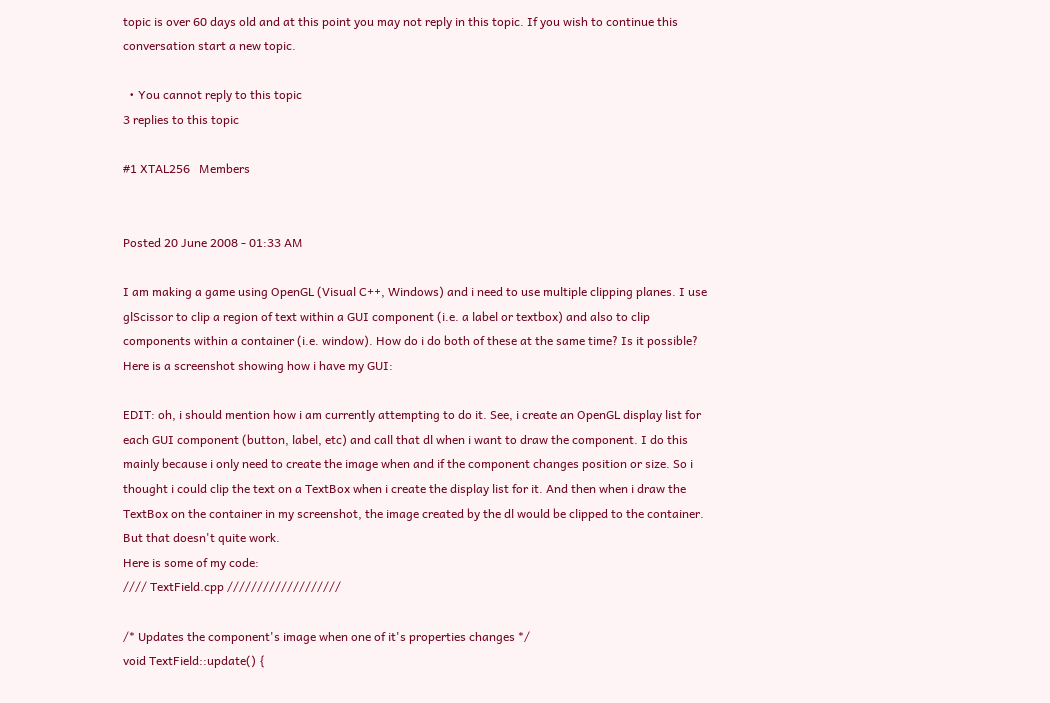topic is over 60 days old and at this point you may not reply in this topic. If you wish to continue this conversation start a new topic.

  • You cannot reply to this topic
3 replies to this topic

#1 XTAL256   Members


Posted 20 June 2008 - 01:33 AM

I am making a game using OpenGL (Visual C++, Windows) and i need to use multiple clipping planes. I use glScissor to clip a region of text within a GUI component (i.e. a label or textbox) and also to clip components within a container (i.e. window). How do i do both of these at the same time? Is it possible?
Here is a screenshot showing how i have my GUI:

EDIT: oh, i should mention how i am currently attempting to do it. See, i create an OpenGL display list for each GUI component (button, label, etc) and call that dl when i want to draw the component. I do this mainly because i only need to create the image when and if the component changes position or size. So i thought i could clip the text on a TextBox when i create the display list for it. And then when i draw the TextBox on the container in my screenshot, the image created by the dl would be clipped to the container. But that doesn't quite work.
Here is some of my code:
//// TextField.cpp ///////////////////

/* Updates the component's image when one of it's properties changes */
void TextField::update() {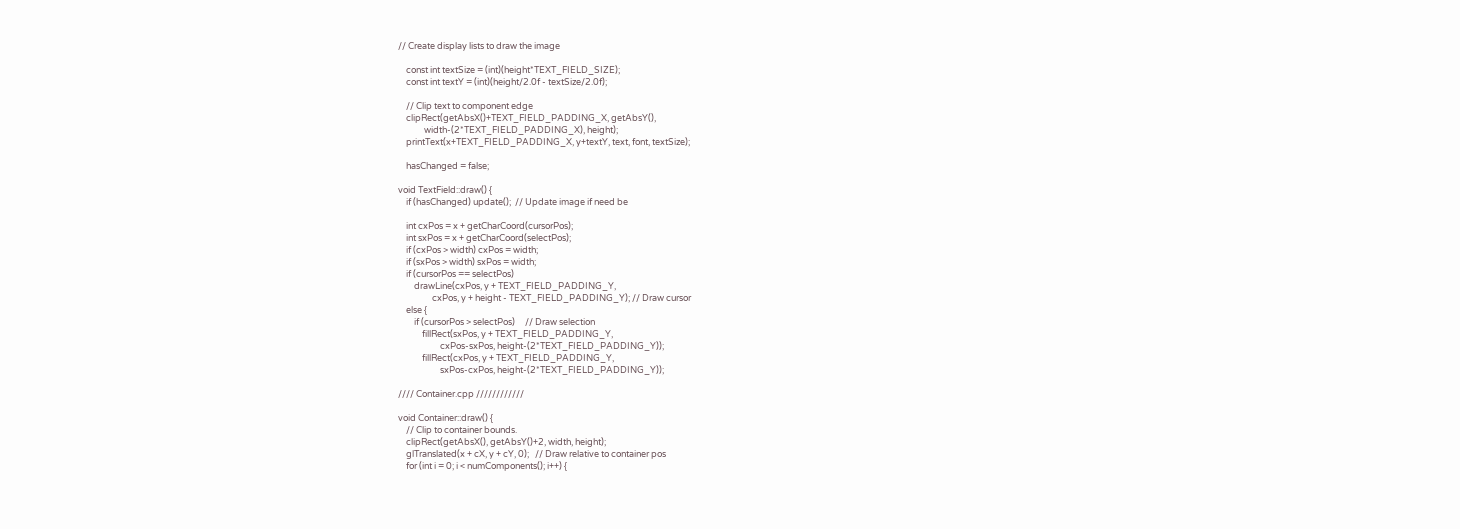// Create display lists to draw the image

    const int textSize = (int)(height*TEXT_FIELD_SIZE);
    const int textY = (int)(height/2.0f - textSize/2.0f);

    // Clip text to component edge
    clipRect(getAbsX()+TEXT_FIELD_PADDING_X, getAbsY(),
             width-(2*TEXT_FIELD_PADDING_X), height);
    printText(x+TEXT_FIELD_PADDING_X, y+textY, text, font, textSize);

    hasChanged = false;

void TextField::draw() {
    if (hasChanged) update();  // Update image if need be

    int cxPos = x + getCharCoord(cursorPos);
    int sxPos = x + getCharCoord(selectPos);
    if (cxPos > width) cxPos = width;
    if (sxPos > width) sxPos = width;
    if (cursorPos == selectPos)
        drawLine(cxPos, y + TEXT_FIELD_PADDING_Y,
                 cxPos, y + height - TEXT_FIELD_PADDING_Y); // Draw cursor
    else {
        if (cursorPos > selectPos)     // Draw selection
            fillRect(sxPos, y + TEXT_FIELD_PADDING_Y,
                     cxPos-sxPos, height-(2*TEXT_FIELD_PADDING_Y));
            fillRect(cxPos, y + TEXT_FIELD_PADDING_Y,
                     sxPos-cxPos, height-(2*TEXT_FIELD_PADDING_Y));

//// Container.cpp ////////////

void Container::draw() {
    // Clip to container bounds.
    clipRect(getAbsX(), getAbsY()+2, width, height);
    glTranslated(x + cX, y + cY, 0);   // Draw relative to container pos
    for (int i = 0; i < numComponents(); i++) {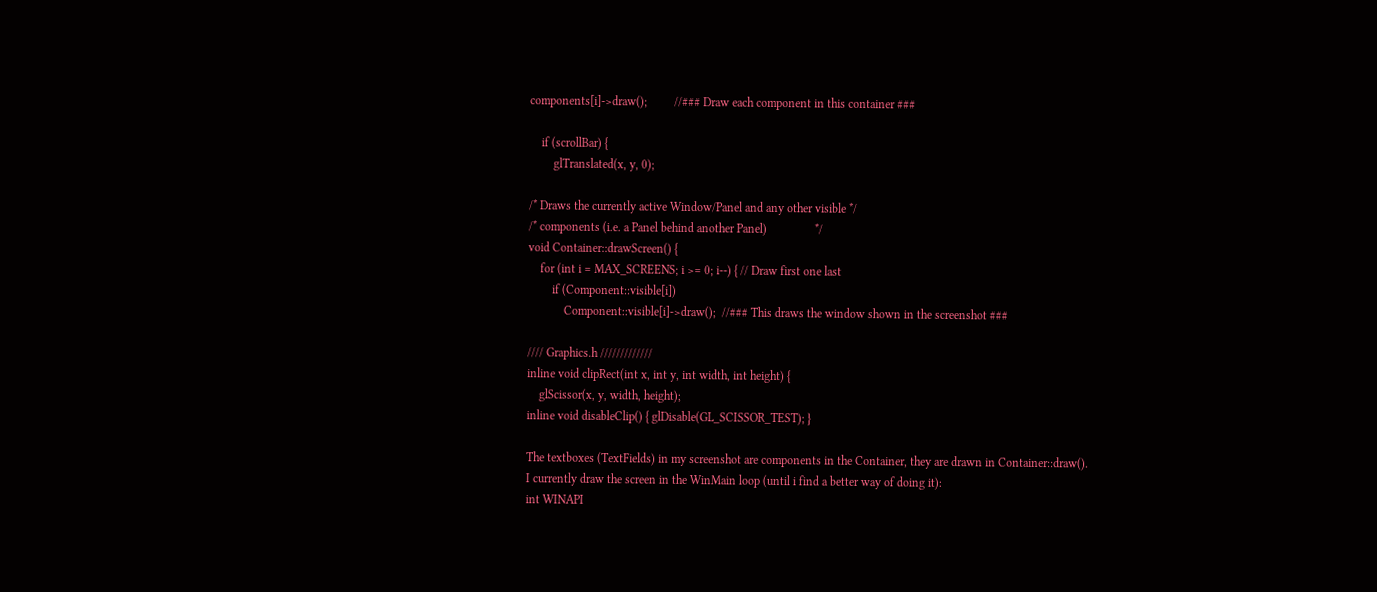components[i]->draw();         //### Draw each component in this container ###

    if (scrollBar) {
        glTranslated(x, y, 0);

/* Draws the currently active Window/Panel and any other visible */
/* components (i.e. a Panel behind another Panel)                */
void Container::drawScreen() {
    for (int i = MAX_SCREENS; i >= 0; i--) { // Draw first one last
        if (Component::visible[i])
            Component::visible[i]->draw();  //### This draws the window shown in the screenshot ###

//// Graphics.h /////////////
inline void clipRect(int x, int y, int width, int height) {
    glScissor(x, y, width, height);
inline void disableClip() { glDisable(GL_SCISSOR_TEST); }

The textboxes (TextFields) in my screenshot are components in the Container, they are drawn in Container::draw().
I currently draw the screen in the WinMain loop (until i find a better way of doing it):
int WINAPI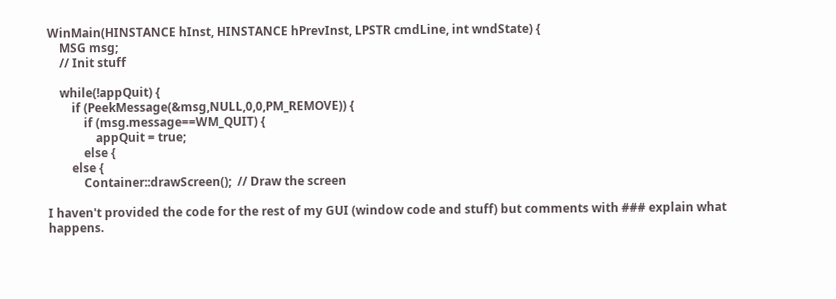WinMain(HINSTANCE hInst, HINSTANCE hPrevInst, LPSTR cmdLine, int wndState) {
    MSG msg;
    // Init stuff

    while(!appQuit) {
        if (PeekMessage(&msg,NULL,0,0,PM_REMOVE)) {
            if (msg.message==WM_QUIT) {
                appQuit = true;
            else {
        else {
            Container::drawScreen();  // Draw the screen

I haven't provided the code for the rest of my GUI (window code and stuff) but comments with ### explain what happens.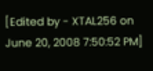[Edited by - XTAL256 on June 20, 2008 7:50:52 PM]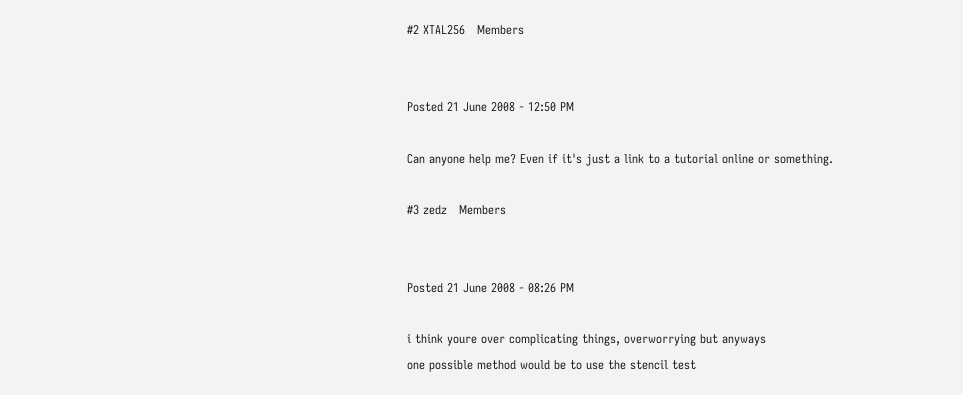#2 XTAL256   Members


Posted 21 June 2008 - 12:50 PM

Can anyone help me? Even if it's just a link to a tutorial online or something.

#3 zedz   Members


Posted 21 June 2008 - 08:26 PM

i think youre over complicating things, overworrying but anyways
one possible method would be to use the stencil test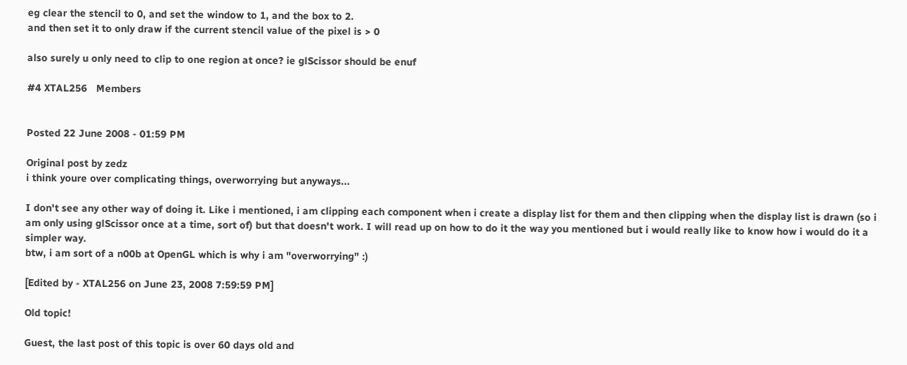eg clear the stencil to 0, and set the window to 1, and the box to 2.
and then set it to only draw if the current stencil value of the pixel is > 0

also surely u only need to clip to one region at once? ie glScissor should be enuf

#4 XTAL256   Members


Posted 22 June 2008 - 01:59 PM

Original post by zedz
i think youre over complicating things, overworrying but anyways...

I don't see any other way of doing it. Like i mentioned, i am clipping each component when i create a display list for them and then clipping when the display list is drawn (so i am only using glScissor once at a time, sort of) but that doesn't work. I will read up on how to do it the way you mentioned but i would really like to know how i would do it a simpler way.
btw, i am sort of a n00b at OpenGL which is why i am "overworrying" :)

[Edited by - XTAL256 on June 23, 2008 7:59:59 PM]

Old topic!

Guest, the last post of this topic is over 60 days old and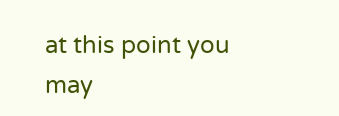at this point you may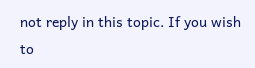not reply in this topic. If you wish to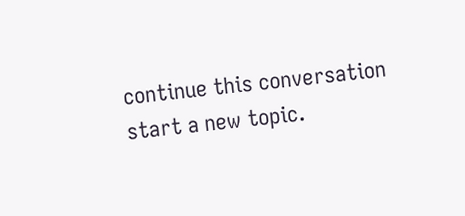continue this conversation start a new topic.